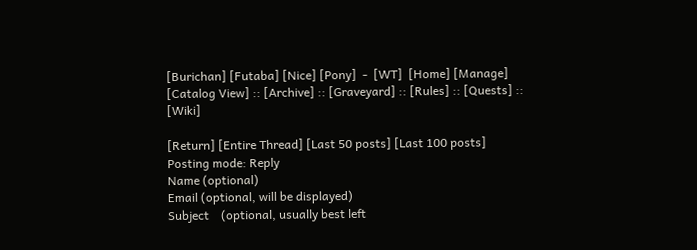[Burichan] [Futaba] [Nice] [Pony]  -  [WT]  [Home] [Manage]
[Catalog View] :: [Archive] :: [Graveyard] :: [Rules] :: [Quests] :: [Wiki]

[Return] [Entire Thread] [Last 50 posts] [Last 100 posts]
Posting mode: Reply
Name (optional)
Email (optional, will be displayed)
Subject    (optional, usually best left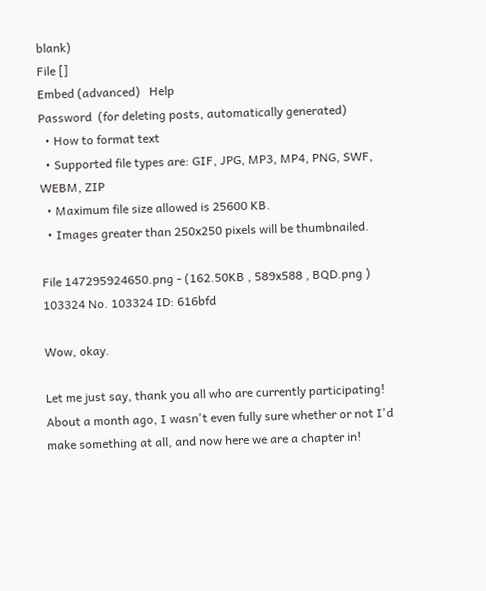blank)
File []
Embed (advanced)   Help
Password  (for deleting posts, automatically generated)
  • How to format text
  • Supported file types are: GIF, JPG, MP3, MP4, PNG, SWF, WEBM, ZIP
  • Maximum file size allowed is 25600 KB.
  • Images greater than 250x250 pixels will be thumbnailed.

File 147295924650.png - (162.50KB , 589x588 , BQD.png )
103324 No. 103324 ID: 616bfd

Wow, okay.

Let me just say, thank you all who are currently participating! About a month ago, I wasn't even fully sure whether or not I'd make something at all, and now here we are a chapter in!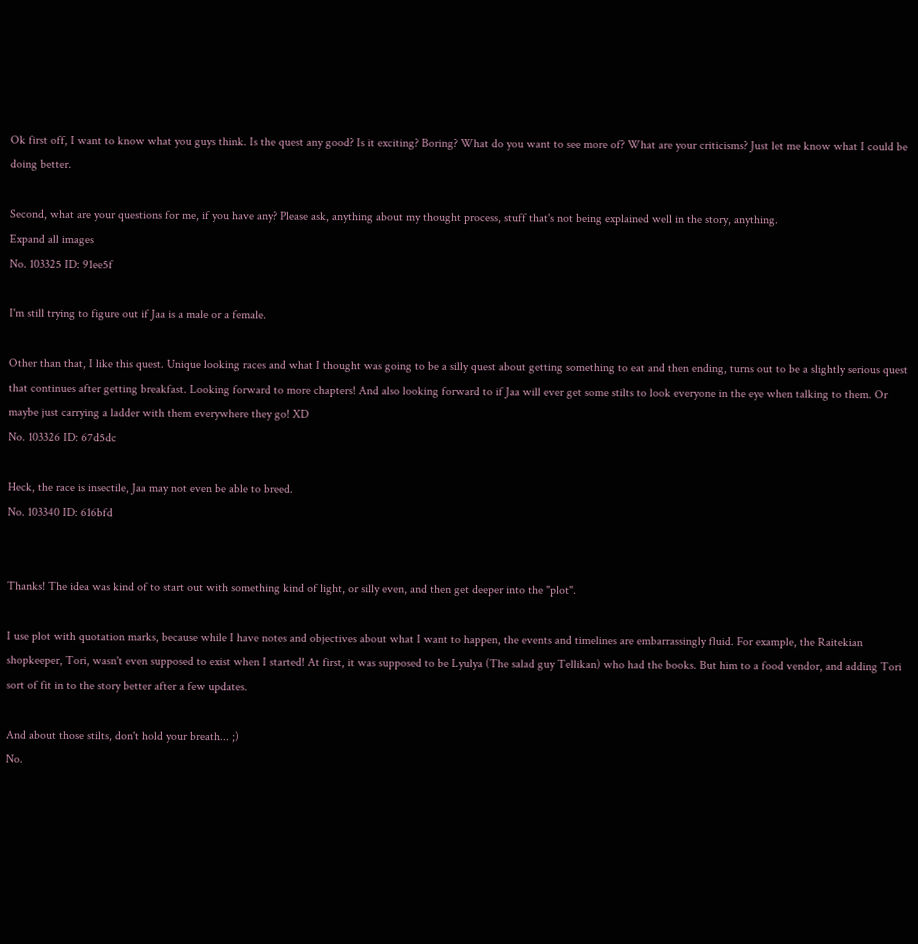Ok first off, I want to know what you guys think. Is the quest any good? Is it exciting? Boring? What do you want to see more of? What are your criticisms? Just let me know what I could be doing better.

Second, what are your questions for me, if you have any? Please ask, anything about my thought process, stuff that's not being explained well in the story, anything.
Expand all images
No. 103325 ID: 91ee5f

I'm still trying to figure out if Jaa is a male or a female.

Other than that, I like this quest. Unique looking races and what I thought was going to be a silly quest about getting something to eat and then ending, turns out to be a slightly serious quest that continues after getting breakfast. Looking forward to more chapters! And also looking forward to if Jaa will ever get some stilts to look everyone in the eye when talking to them. Or maybe just carrying a ladder with them everywhere they go! XD
No. 103326 ID: 67d5dc

Heck, the race is insectile, Jaa may not even be able to breed.
No. 103340 ID: 616bfd


Thanks! The idea was kind of to start out with something kind of light, or silly even, and then get deeper into the "plot".

I use plot with quotation marks, because while I have notes and objectives about what I want to happen, the events and timelines are embarrassingly fluid. For example, the Raitekian shopkeeper, Tori, wasn't even supposed to exist when I started! At first, it was supposed to be Lyulya (The salad guy Tellikan) who had the books. But him to a food vendor, and adding Tori sort of fit in to the story better after a few updates.

And about those stilts, don't hold your breath... ;)
No.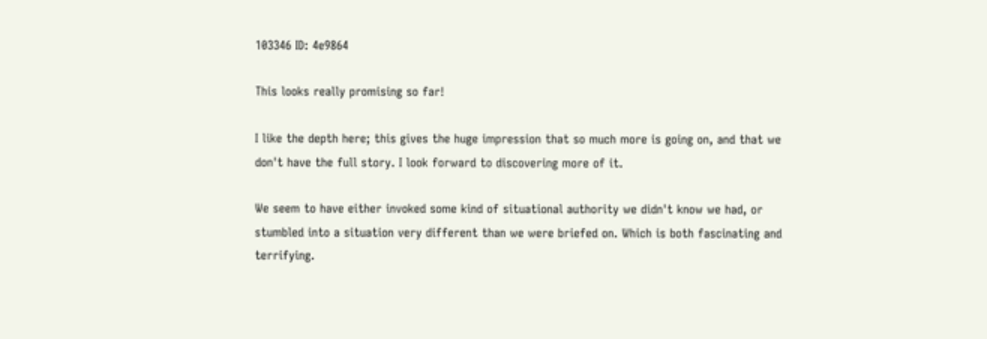103346 ID: 4e9864

This looks really promising so far!

I like the depth here; this gives the huge impression that so much more is going on, and that we don't have the full story. I look forward to discovering more of it.

We seem to have either invoked some kind of situational authority we didn't know we had, or stumbled into a situation very different than we were briefed on. Which is both fascinating and terrifying.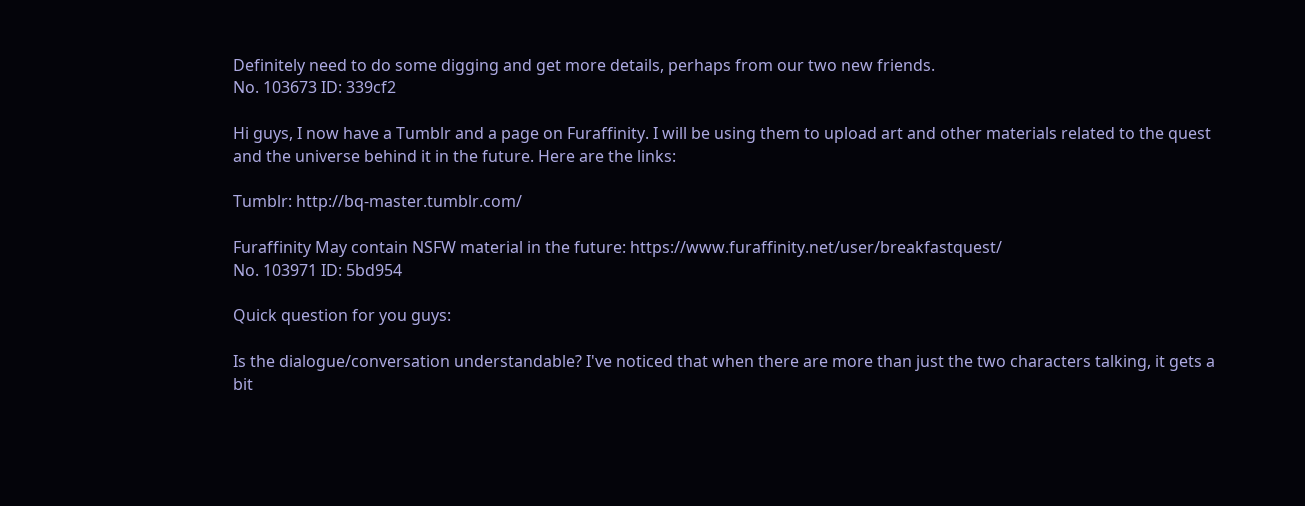Definitely need to do some digging and get more details, perhaps from our two new friends.
No. 103673 ID: 339cf2

Hi guys, I now have a Tumblr and a page on Furaffinity. I will be using them to upload art and other materials related to the quest and the universe behind it in the future. Here are the links:

Tumblr: http://bq-master.tumblr.com/

Furaffinity May contain NSFW material in the future: https://www.furaffinity.net/user/breakfastquest/
No. 103971 ID: 5bd954

Quick question for you guys:

Is the dialogue/conversation understandable? I've noticed that when there are more than just the two characters talking, it gets a bit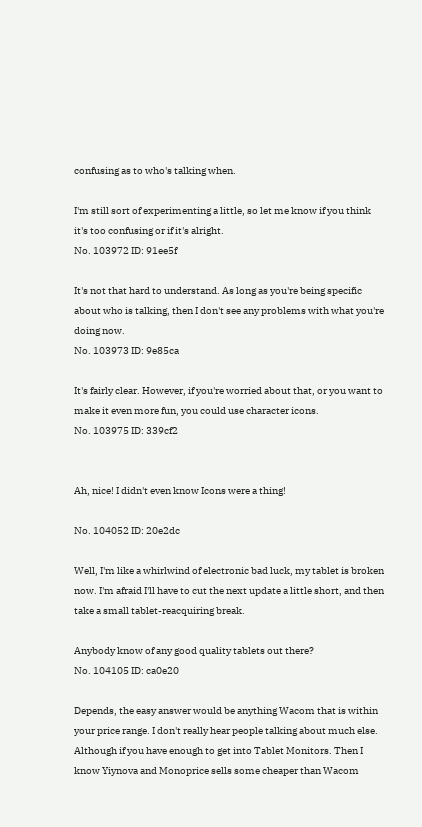confusing as to who's talking when.

I'm still sort of experimenting a little, so let me know if you think it's too confusing or if it's alright.
No. 103972 ID: 91ee5f

It's not that hard to understand. As long as you're being specific about who is talking, then I don't see any problems with what you're doing now.
No. 103973 ID: 9e85ca

It's fairly clear. However, if you're worried about that, or you want to make it even more fun, you could use character icons.
No. 103975 ID: 339cf2


Ah, nice! I didn't even know Icons were a thing!

No. 104052 ID: 20e2dc

Well, I'm like a whirlwind of electronic bad luck, my tablet is broken now. I'm afraid I'll have to cut the next update a little short, and then take a small tablet-reacquiring break.

Anybody know of any good quality tablets out there?
No. 104105 ID: ca0e20

Depends, the easy answer would be anything Wacom that is within your price range. I don't really hear people talking about much else. Although if you have enough to get into Tablet Monitors. Then I know Yiynova and Monoprice sells some cheaper than Wacom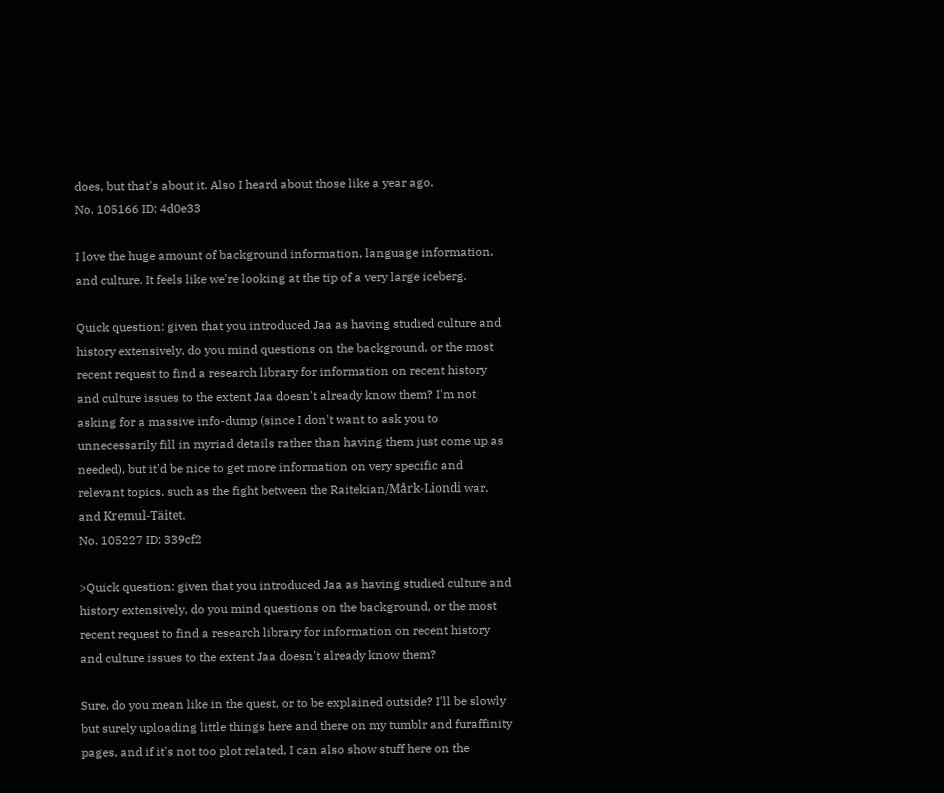does, but that's about it. Also I heard about those like a year ago.
No. 105166 ID: 4d0e33

I love the huge amount of background information, language information, and culture. It feels like we're looking at the tip of a very large iceberg.

Quick question: given that you introduced Jaa as having studied culture and history extensively, do you mind questions on the background, or the most recent request to find a research library for information on recent history and culture issues to the extent Jaa doesn't already know them? I'm not asking for a massive info-dump (since I don't want to ask you to unnecessarily fill in myriad details rather than having them just come up as needed), but it'd be nice to get more information on very specific and relevant topics, such as the fight between the Raitekian/Mårk-Liondi war, and Kremul-Täitet.
No. 105227 ID: 339cf2

>Quick question: given that you introduced Jaa as having studied culture and history extensively, do you mind questions on the background, or the most recent request to find a research library for information on recent history and culture issues to the extent Jaa doesn't already know them?

Sure, do you mean like in the quest, or to be explained outside? I'll be slowly but surely uploading little things here and there on my tumblr and furaffinity pages, and if it's not too plot related, I can also show stuff here on the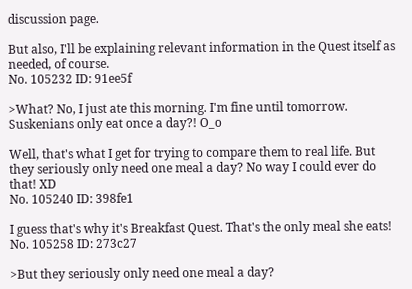discussion page.

But also, I'll be explaining relevant information in the Quest itself as needed, of course.
No. 105232 ID: 91ee5f

>What? No, I just ate this morning. I'm fine until tomorrow.
Suskenians only eat once a day?! O_o

Well, that's what I get for trying to compare them to real life. But they seriously only need one meal a day? No way I could ever do that! XD
No. 105240 ID: 398fe1

I guess that's why it's Breakfast Quest. That's the only meal she eats!
No. 105258 ID: 273c27

>But they seriously only need one meal a day?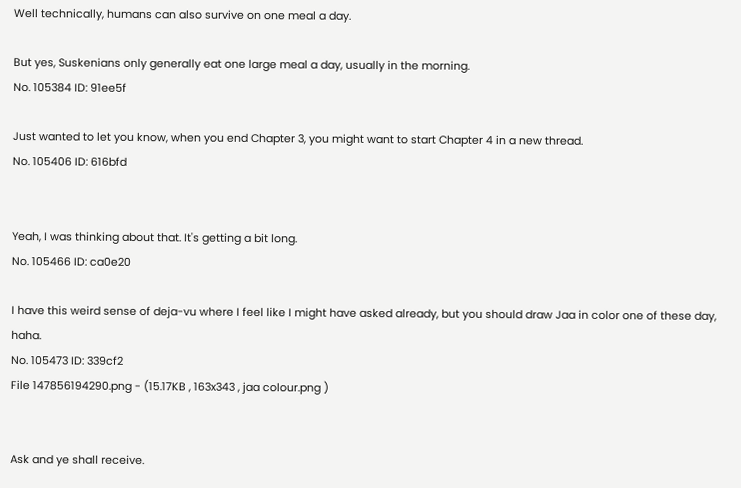Well technically, humans can also survive on one meal a day.

But yes, Suskenians only generally eat one large meal a day, usually in the morning.
No. 105384 ID: 91ee5f

Just wanted to let you know, when you end Chapter 3, you might want to start Chapter 4 in a new thread.
No. 105406 ID: 616bfd


Yeah, I was thinking about that. It's getting a bit long.
No. 105466 ID: ca0e20

I have this weird sense of deja-vu where I feel like I might have asked already, but you should draw Jaa in color one of these day, haha.
No. 105473 ID: 339cf2
File 147856194290.png - (15.17KB , 163x343 , jaa colour.png )


Ask and ye shall receive.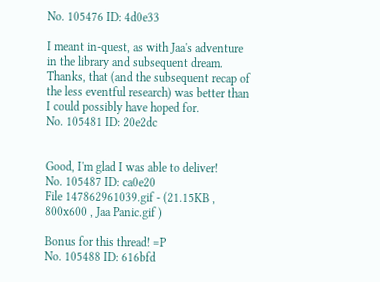No. 105476 ID: 4d0e33

I meant in-quest, as with Jaa's adventure in the library and subsequent dream. Thanks, that (and the subsequent recap of the less eventful research) was better than I could possibly have hoped for.
No. 105481 ID: 20e2dc


Good, I'm glad I was able to deliver!
No. 105487 ID: ca0e20
File 147862961039.gif - (21.15KB , 800x600 , Jaa Panic.gif )

Bonus for this thread! =P
No. 105488 ID: 616bfd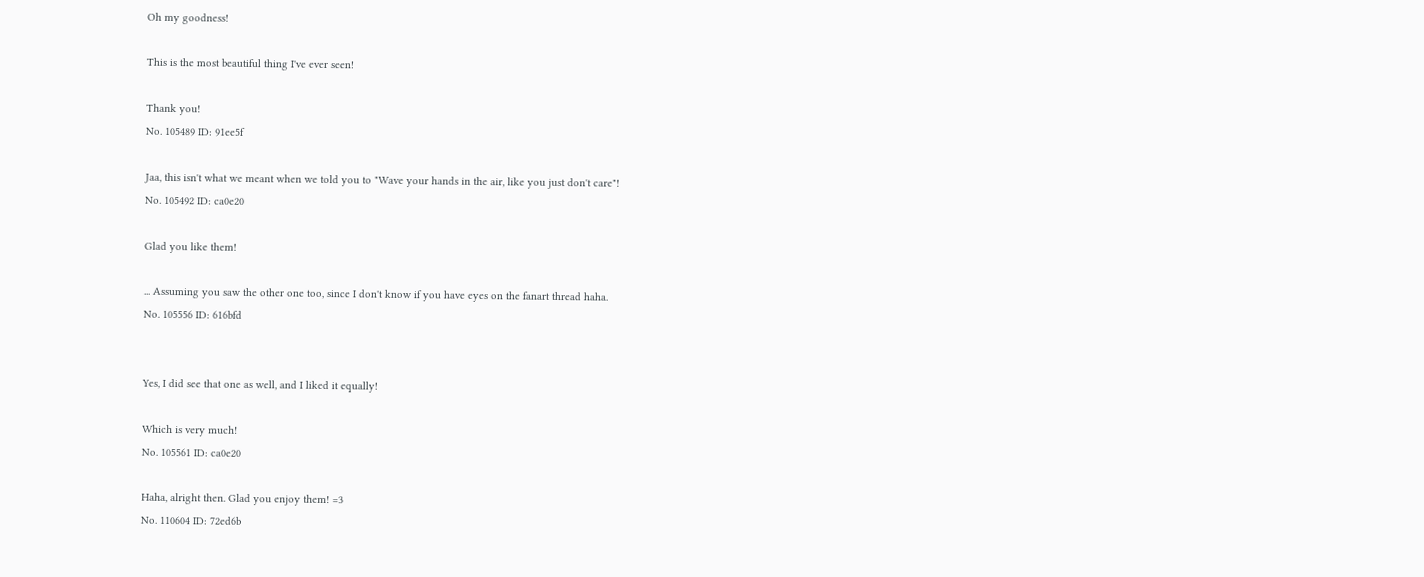Oh my goodness!

This is the most beautiful thing I've ever seen!

Thank you!
No. 105489 ID: 91ee5f

Jaa, this isn't what we meant when we told you to "Wave your hands in the air, like you just don't care"!
No. 105492 ID: ca0e20

Glad you like them!

... Assuming you saw the other one too, since I don't know if you have eyes on the fanart thread haha.
No. 105556 ID: 616bfd


Yes, I did see that one as well, and I liked it equally!

Which is very much!
No. 105561 ID: ca0e20

Haha, alright then. Glad you enjoy them! =3
No. 110604 ID: 72ed6b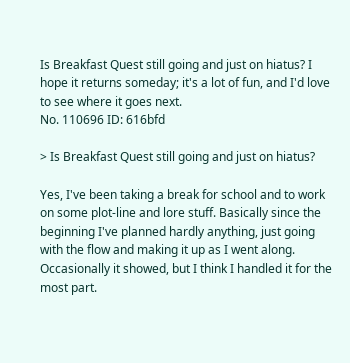Is Breakfast Quest still going and just on hiatus? I hope it returns someday; it's a lot of fun, and I'd love to see where it goes next.
No. 110696 ID: 616bfd

> Is Breakfast Quest still going and just on hiatus?

Yes, I've been taking a break for school and to work on some plot-line and lore stuff. Basically since the beginning I've planned hardly anything, just going with the flow and making it up as I went along. Occasionally it showed, but I think I handled it for the most part.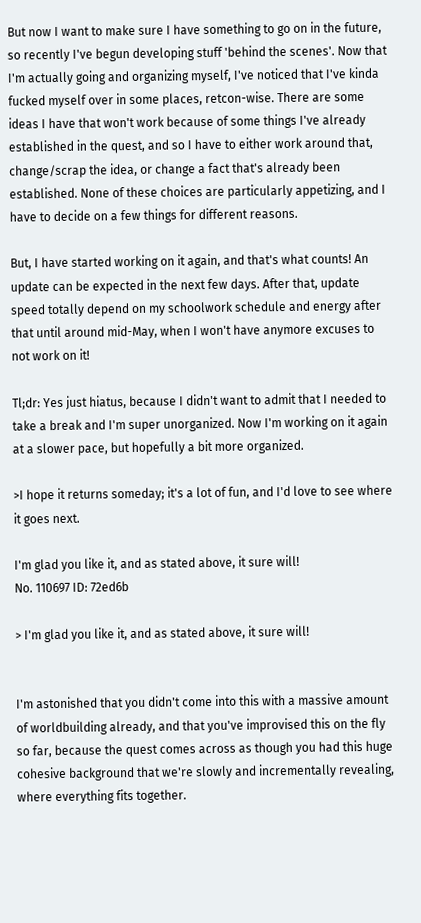But now I want to make sure I have something to go on in the future, so recently I've begun developing stuff 'behind the scenes'. Now that I'm actually going and organizing myself, I've noticed that I've kinda fucked myself over in some places, retcon-wise. There are some ideas I have that won't work because of some things I've already established in the quest, and so I have to either work around that, change/scrap the idea, or change a fact that's already been established. None of these choices are particularly appetizing, and I have to decide on a few things for different reasons.

But, I have started working on it again, and that's what counts! An update can be expected in the next few days. After that, update speed totally depend on my schoolwork schedule and energy after that until around mid-May, when I won't have anymore excuses to not work on it!

Tl;dr: Yes just hiatus, because I didn't want to admit that I needed to take a break and I'm super unorganized. Now I'm working on it again at a slower pace, but hopefully a bit more organized.

>I hope it returns someday; it's a lot of fun, and I'd love to see where it goes next.

I'm glad you like it, and as stated above, it sure will!
No. 110697 ID: 72ed6b

> I'm glad you like it, and as stated above, it sure will!


I'm astonished that you didn't come into this with a massive amount of worldbuilding already, and that you've improvised this on the fly so far, because the quest comes across as though you had this huge cohesive background that we're slowly and incrementally revealing, where everything fits together.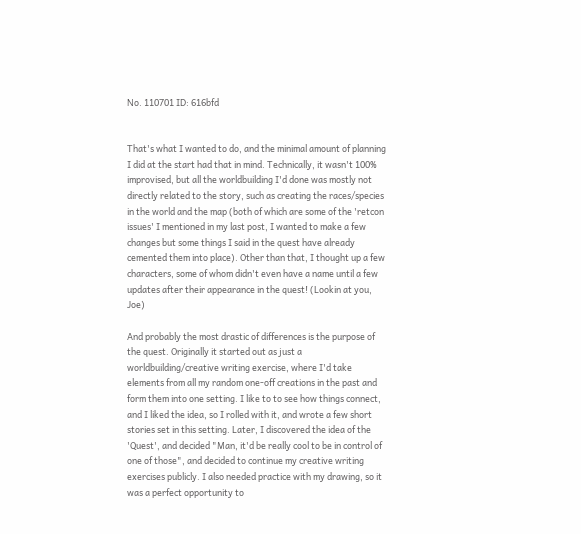No. 110701 ID: 616bfd


That's what I wanted to do, and the minimal amount of planning I did at the start had that in mind. Technically, it wasn't 100% improvised, but all the worldbuilding I'd done was mostly not directly related to the story, such as creating the races/species in the world and the map (both of which are some of the 'retcon issues' I mentioned in my last post, I wanted to make a few changes but some things I said in the quest have already cemented them into place). Other than that, I thought up a few characters, some of whom didn't even have a name until a few updates after their appearance in the quest! (Lookin at you, Joe)

And probably the most drastic of differences is the purpose of the quest. Originally it started out as just a worldbuilding/creative writing exercise, where I'd take elements from all my random one-off creations in the past and form them into one setting. I like to to see how things connect, and I liked the idea, so I rolled with it, and wrote a few short stories set in this setting. Later, I discovered the idea of the 'Quest', and decided "Man, it'd be really cool to be in control of one of those", and decided to continue my creative writing exercises publicly. I also needed practice with my drawing, so it was a perfect opportunity to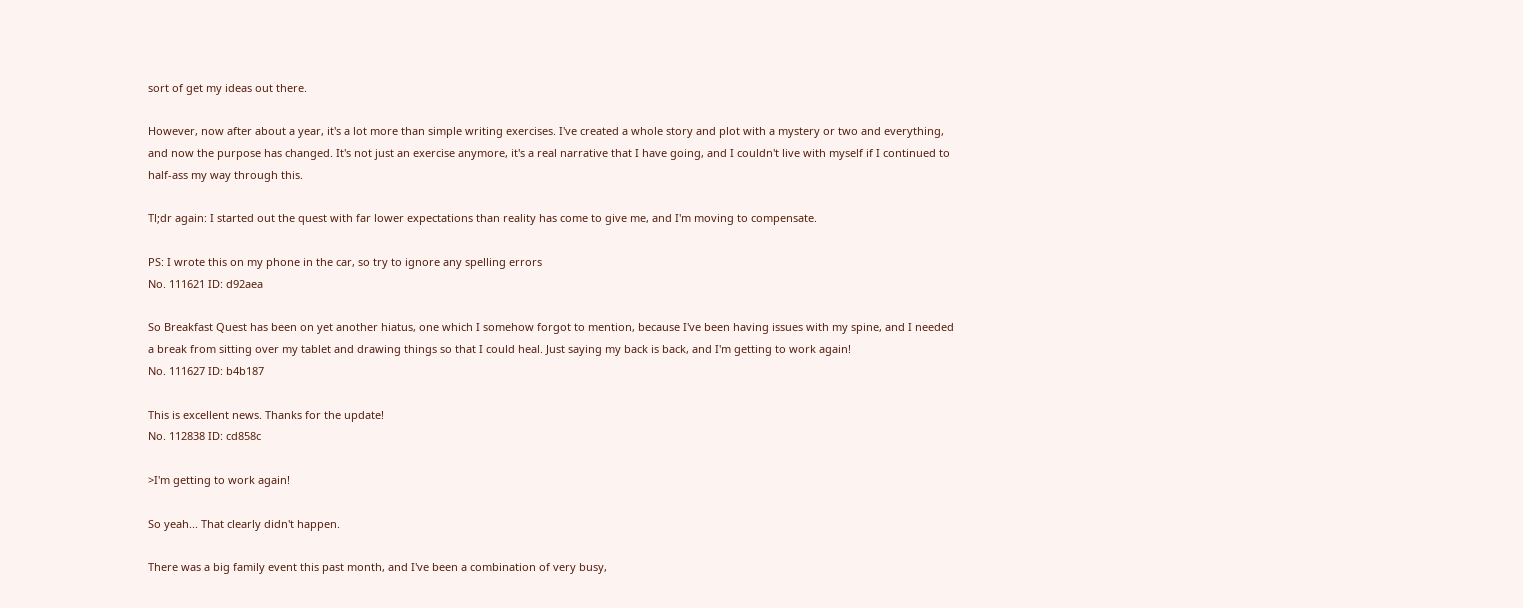sort of get my ideas out there.

However, now after about a year, it's a lot more than simple writing exercises. I've created a whole story and plot with a mystery or two and everything, and now the purpose has changed. It's not just an exercise anymore, it's a real narrative that I have going, and I couldn't live with myself if I continued to half-ass my way through this.

Tl;dr again: I started out the quest with far lower expectations than reality has come to give me, and I'm moving to compensate.

PS: I wrote this on my phone in the car, so try to ignore any spelling errors
No. 111621 ID: d92aea

So Breakfast Quest has been on yet another hiatus, one which I somehow forgot to mention, because I've been having issues with my spine, and I needed a break from sitting over my tablet and drawing things so that I could heal. Just saying my back is back, and I'm getting to work again!
No. 111627 ID: b4b187

This is excellent news. Thanks for the update!
No. 112838 ID: cd858c

>I'm getting to work again!

So yeah... That clearly didn't happen.

There was a big family event this past month, and I've been a combination of very busy,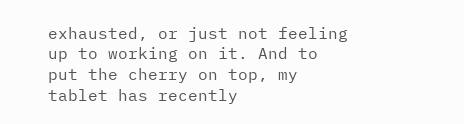exhausted, or just not feeling up to working on it. And to put the cherry on top, my tablet has recently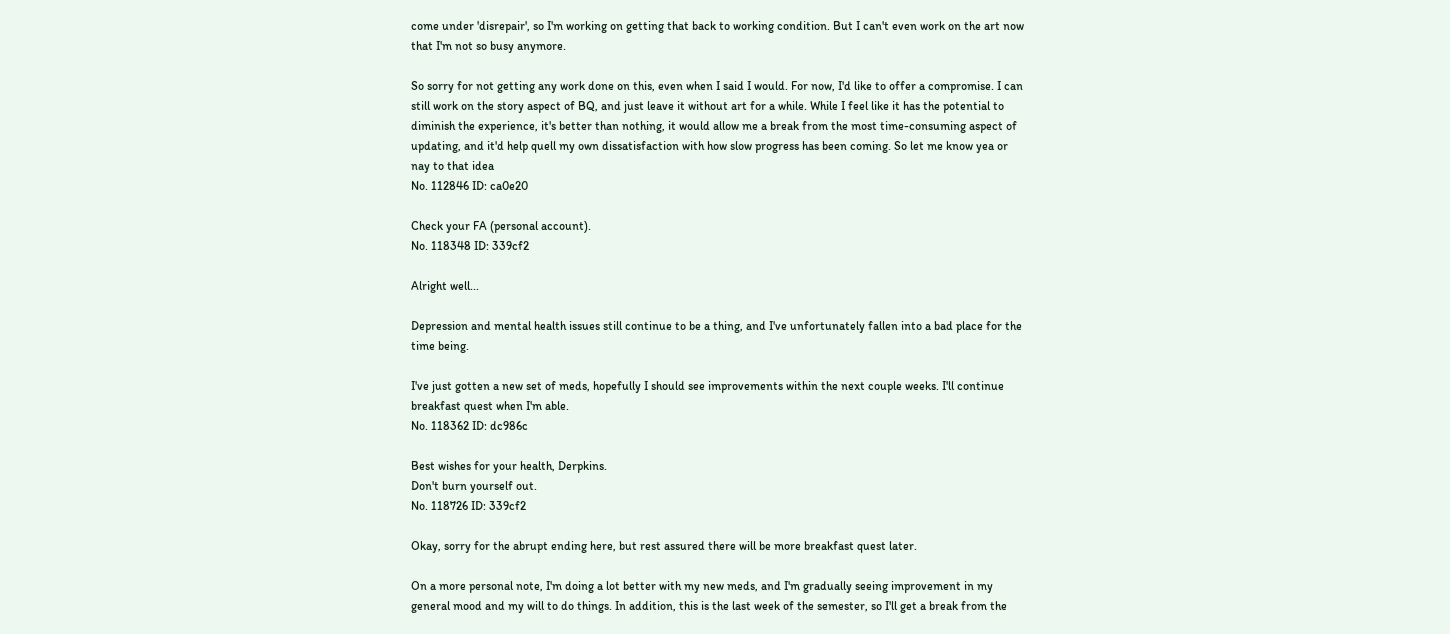come under 'disrepair', so I'm working on getting that back to working condition. But I can't even work on the art now that I'm not so busy anymore.

So sorry for not getting any work done on this, even when I said I would. For now, I'd like to offer a compromise. I can still work on the story aspect of BQ, and just leave it without art for a while. While I feel like it has the potential to diminish the experience, it's better than nothing, it would allow me a break from the most time-consuming aspect of updating, and it'd help quell my own dissatisfaction with how slow progress has been coming. So let me know yea or nay to that idea
No. 112846 ID: ca0e20

Check your FA (personal account).
No. 118348 ID: 339cf2

Alright well...

Depression and mental health issues still continue to be a thing, and I've unfortunately fallen into a bad place for the time being.

I've just gotten a new set of meds, hopefully I should see improvements within the next couple weeks. I'll continue breakfast quest when I'm able.
No. 118362 ID: dc986c

Best wishes for your health, Derpkins.
Don't burn yourself out.
No. 118726 ID: 339cf2

Okay, sorry for the abrupt ending here, but rest assured there will be more breakfast quest later.

On a more personal note, I'm doing a lot better with my new meds, and I'm gradually seeing improvement in my general mood and my will to do things. In addition, this is the last week of the semester, so I'll get a break from the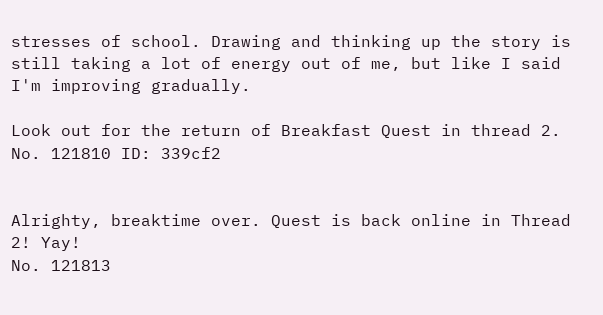stresses of school. Drawing and thinking up the story is still taking a lot of energy out of me, but like I said I'm improving gradually.

Look out for the return of Breakfast Quest in thread 2.
No. 121810 ID: 339cf2


Alrighty, breaktime over. Quest is back online in Thread 2! Yay!
No. 121813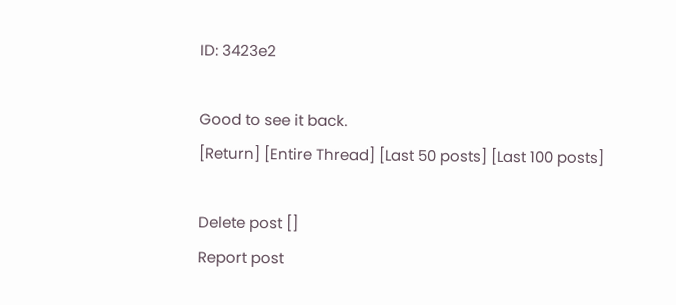ID: 3423e2

Good to see it back.
[Return] [Entire Thread] [Last 50 posts] [Last 100 posts]

Delete post []
Report post